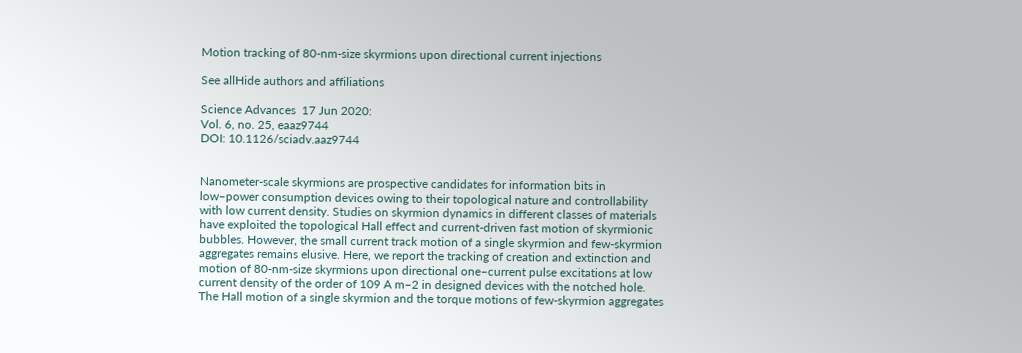Motion tracking of 80-nm-size skyrmions upon directional current injections

See allHide authors and affiliations

Science Advances  17 Jun 2020:
Vol. 6, no. 25, eaaz9744
DOI: 10.1126/sciadv.aaz9744


Nanometer-scale skyrmions are prospective candidates for information bits in low–power consumption devices owing to their topological nature and controllability with low current density. Studies on skyrmion dynamics in different classes of materials have exploited the topological Hall effect and current-driven fast motion of skyrmionic bubbles. However, the small current track motion of a single skyrmion and few-skyrmion aggregates remains elusive. Here, we report the tracking of creation and extinction and motion of 80-nm-size skyrmions upon directional one–current pulse excitations at low current density of the order of 109 A m−2 in designed devices with the notched hole. The Hall motion of a single skyrmion and the torque motions of few-skyrmion aggregates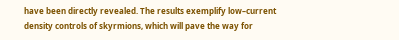have been directly revealed. The results exemplify low–current density controls of skyrmions, which will pave the way for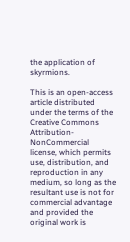the application of skyrmions.

This is an open-access article distributed under the terms of the Creative Commons Attribution-NonCommercial license, which permits use, distribution, and reproduction in any medium, so long as the resultant use is not for commercial advantage and provided the original work is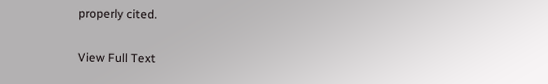properly cited.

View Full Text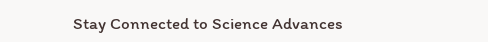Stay Connected to Science Advances